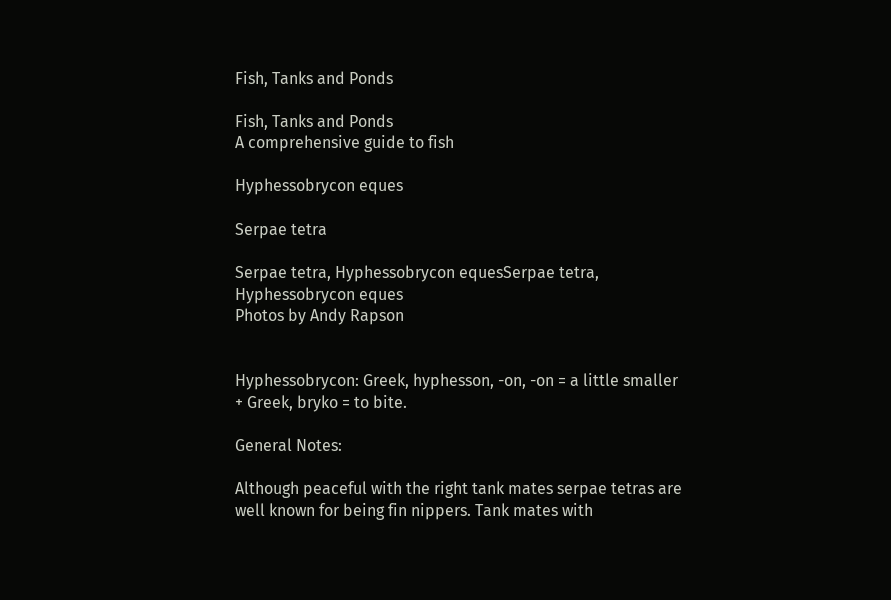Fish, Tanks and Ponds

Fish, Tanks and Ponds
A comprehensive guide to fish

Hyphessobrycon eques

Serpae tetra

Serpae tetra, Hyphessobrycon equesSerpae tetra, Hyphessobrycon eques
Photos by Andy Rapson


Hyphessobrycon: Greek, hyphesson, -on, -on = a little smaller + Greek, bryko = to bite.

General Notes:

Although peaceful with the right tank mates serpae tetras are well known for being fin nippers. Tank mates with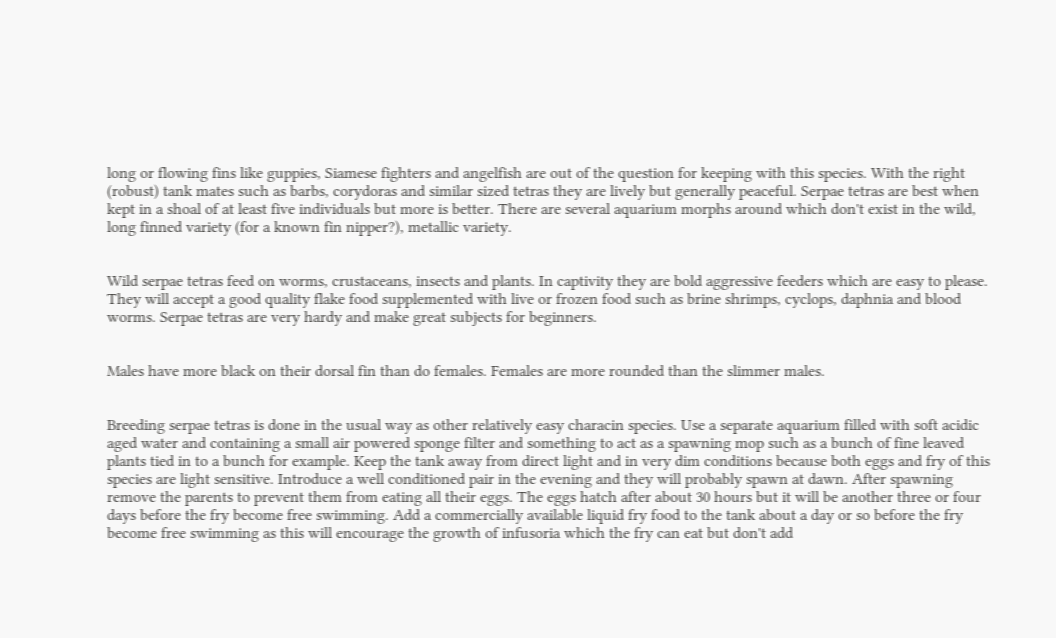long or flowing fins like guppies, Siamese fighters and angelfish are out of the question for keeping with this species. With the right (robust) tank mates such as barbs, corydoras and similar sized tetras they are lively but generally peaceful. Serpae tetras are best when kept in a shoal of at least five individuals but more is better. There are several aquarium morphs around which don't exist in the wild, long finned variety (for a known fin nipper?), metallic variety.


Wild serpae tetras feed on worms, crustaceans, insects and plants. In captivity they are bold aggressive feeders which are easy to please. They will accept a good quality flake food supplemented with live or frozen food such as brine shrimps, cyclops, daphnia and blood worms. Serpae tetras are very hardy and make great subjects for beginners.


Males have more black on their dorsal fin than do females. Females are more rounded than the slimmer males.


Breeding serpae tetras is done in the usual way as other relatively easy characin species. Use a separate aquarium filled with soft acidic aged water and containing a small air powered sponge filter and something to act as a spawning mop such as a bunch of fine leaved plants tied in to a bunch for example. Keep the tank away from direct light and in very dim conditions because both eggs and fry of this species are light sensitive. Introduce a well conditioned pair in the evening and they will probably spawn at dawn. After spawning remove the parents to prevent them from eating all their eggs. The eggs hatch after about 30 hours but it will be another three or four days before the fry become free swimming. Add a commercially available liquid fry food to the tank about a day or so before the fry become free swimming as this will encourage the growth of infusoria which the fry can eat but don't add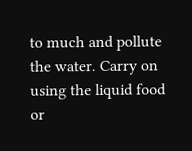to much and pollute the water. Carry on using the liquid food or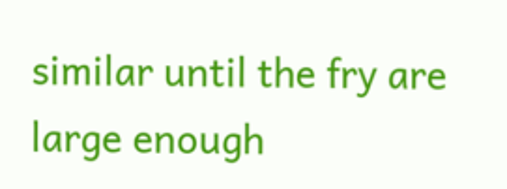similar until the fry are large enough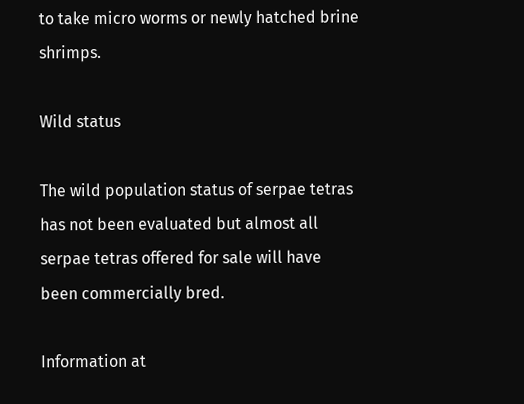to take micro worms or newly hatched brine shrimps.

Wild status

The wild population status of serpae tetras has not been evaluated but almost all serpae tetras offered for sale will have been commercially bred.

Information at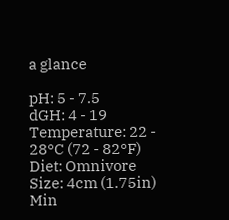a glance

pH: 5 - 7.5
dGH: 4 - 19
Temperature: 22 - 28°C (72 - 82°F)
Diet: Omnivore
Size: 4cm (1.75in)
Min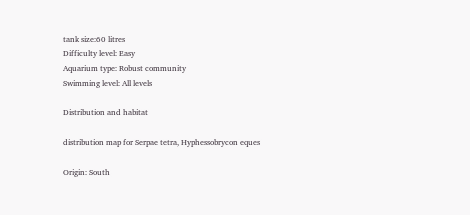tank size:60 litres
Difficulty level: Easy
Aquarium type: Robust community
Swimming level: All levels

Distribution and habitat

distribution map for Serpae tetra, Hyphessobrycon eques

Origin: South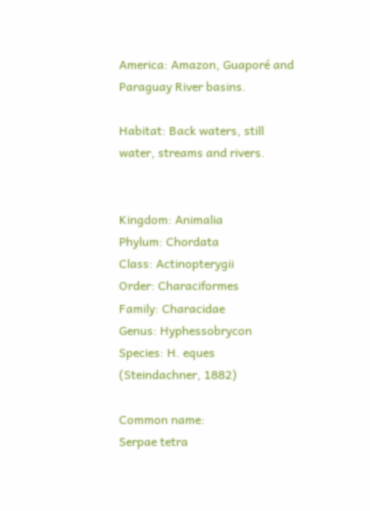America: Amazon, Guaporé and Paraguay River basins.

Habitat: Back waters, still water, streams and rivers.


Kingdom: Animalia
Phylum: Chordata
Class: Actinopterygii
Order: Characiformes
Family: Characidae
Genus: Hyphessobrycon
Species: H. eques (Steindachner, 1882)

Common name:
Serpae tetra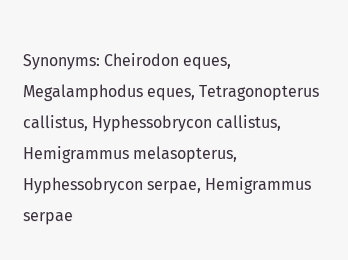Synonyms: Cheirodon eques, Megalamphodus eques, Tetragonopterus callistus, Hyphessobrycon callistus, Hemigrammus melasopterus, Hyphessobrycon serpae, Hemigrammus serpae